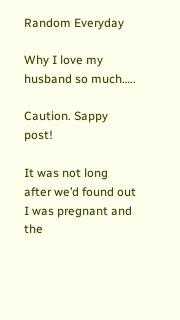Random Everyday

Why I love my husband so much…..

Caution. Sappy post!

It was not long after we’d found out I was pregnant and the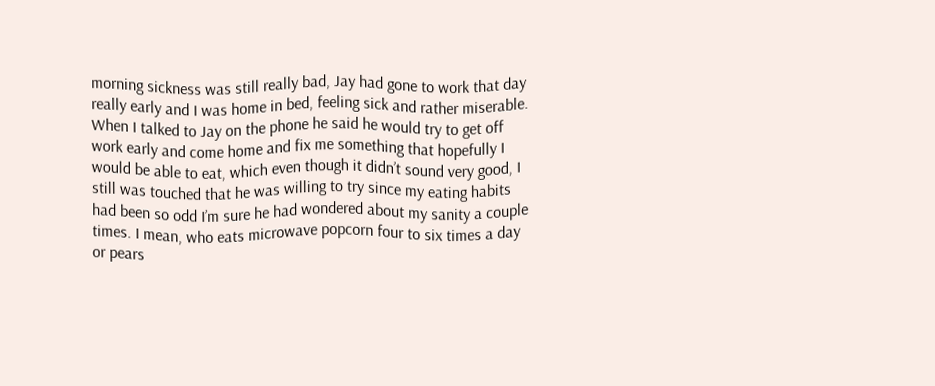morning sickness was still really bad, Jay had gone to work that day really early and I was home in bed, feeling sick and rather miserable. When I talked to Jay on the phone he said he would try to get off work early and come home and fix me something that hopefully I would be able to eat, which even though it didn’t sound very good, I still was touched that he was willing to try since my eating habits had been so odd I’m sure he had wondered about my sanity a couple times. I mean, who eats microwave popcorn four to six times a day or pears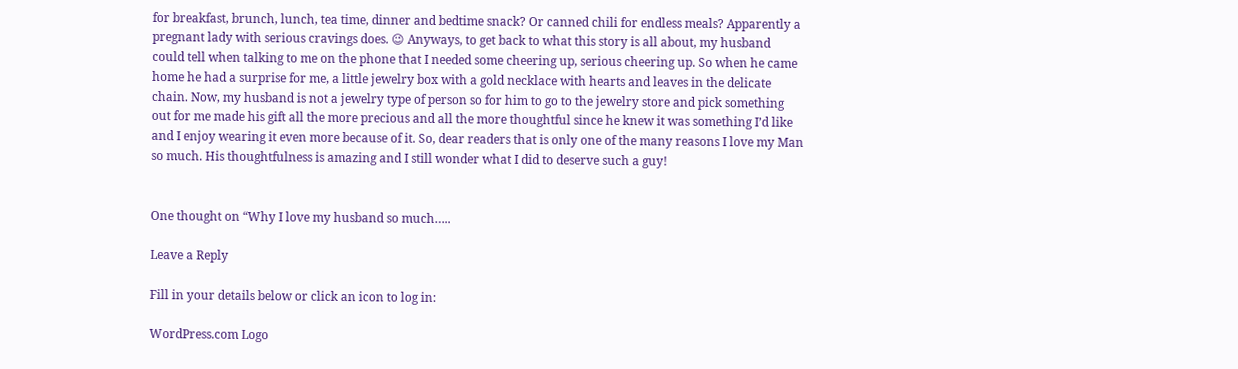for breakfast, brunch, lunch, tea time, dinner and bedtime snack? Or canned chili for endless meals? Apparently a pregnant lady with serious cravings does. 😉 Anyways, to get back to what this story is all about, my husband could tell when talking to me on the phone that I needed some cheering up, serious cheering up. So when he came home he had a surprise for me, a little jewelry box with a gold necklace with hearts and leaves in the delicate chain. Now, my husband is not a jewelry type of person so for him to go to the jewelry store and pick something out for me made his gift all the more precious and all the more thoughtful since he knew it was something I’d like and I enjoy wearing it even more because of it. So, dear readers that is only one of the many reasons I love my Man so much. His thoughtfulness is amazing and I still wonder what I did to deserve such a guy!


One thought on “Why I love my husband so much…..

Leave a Reply

Fill in your details below or click an icon to log in:

WordPress.com Logo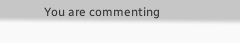You are commenting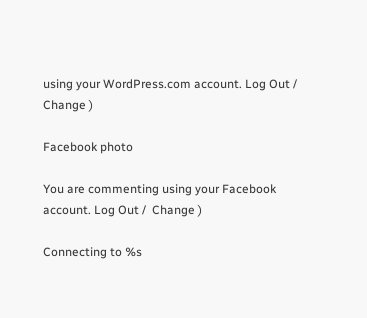using your WordPress.com account. Log Out /  Change )

Facebook photo

You are commenting using your Facebook account. Log Out /  Change )

Connecting to %s